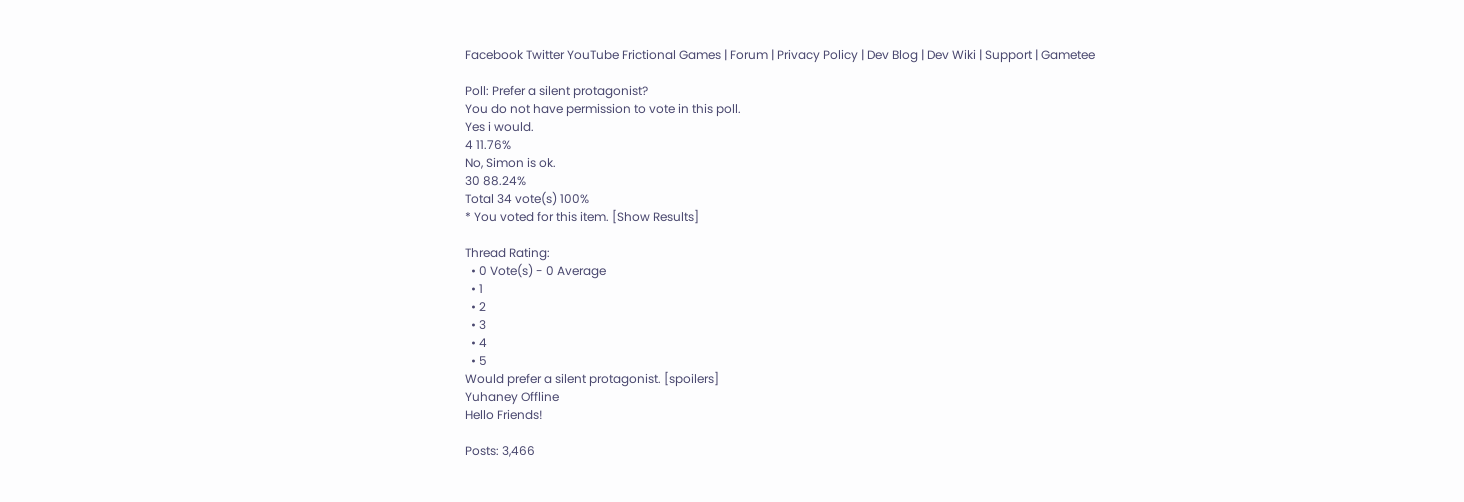Facebook Twitter YouTube Frictional Games | Forum | Privacy Policy | Dev Blog | Dev Wiki | Support | Gametee

Poll: Prefer a silent protagonist?
You do not have permission to vote in this poll.
Yes i would.
4 11.76%
No, Simon is ok.
30 88.24%
Total 34 vote(s) 100%
* You voted for this item. [Show Results]

Thread Rating:
  • 0 Vote(s) - 0 Average
  • 1
  • 2
  • 3
  • 4
  • 5
Would prefer a silent protagonist. [spoilers]
Yuhaney Offline
Hello Friends!

Posts: 3,466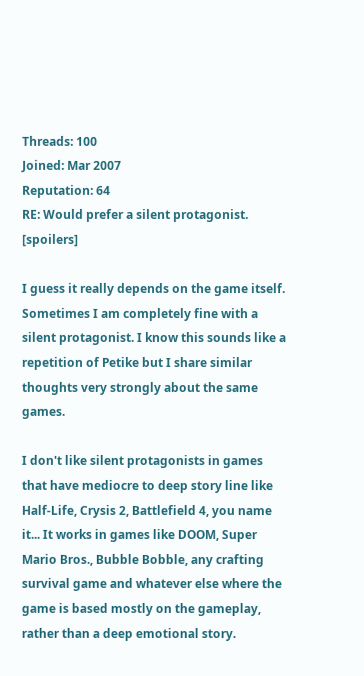Threads: 100
Joined: Mar 2007
Reputation: 64
RE: Would prefer a silent protagonist. [spoilers]

I guess it really depends on the game itself. Sometimes I am completely fine with a silent protagonist. I know this sounds like a repetition of Petike but I share similar thoughts very strongly about the same games.

I don't like silent protagonists in games that have mediocre to deep story line like Half-Life, Crysis 2, Battlefield 4, you name it... It works in games like DOOM, Super Mario Bros., Bubble Bobble, any crafting survival game and whatever else where the game is based mostly on the gameplay, rather than a deep emotional story.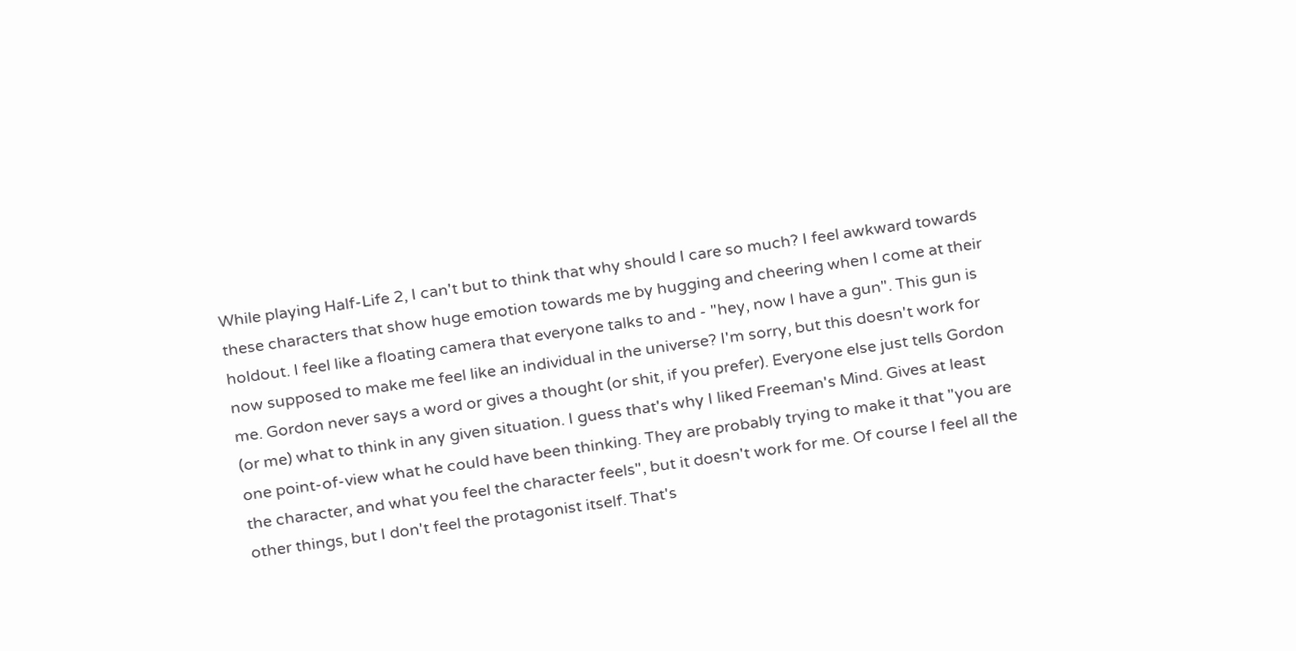While playing Half-Life 2, I can't but to think that why should I care so much? I feel awkward towards these characters that show huge emotion towards me by hugging and cheering when I come at their holdout. I feel like a floating camera that everyone talks to and - "hey, now I have a gun". This gun is now supposed to make me feel like an individual in the universe? I'm sorry, but this doesn't work for me. Gordon never says a word or gives a thought (or shit, if you prefer). Everyone else just tells Gordon (or me) what to think in any given situation. I guess that's why I liked Freeman's Mind. Gives at least one point-of-view what he could have been thinking. They are probably trying to make it that "you are the character, and what you feel the character feels", but it doesn't work for me. Of course I feel all the other things, but I don't feel the protagonist itself. That's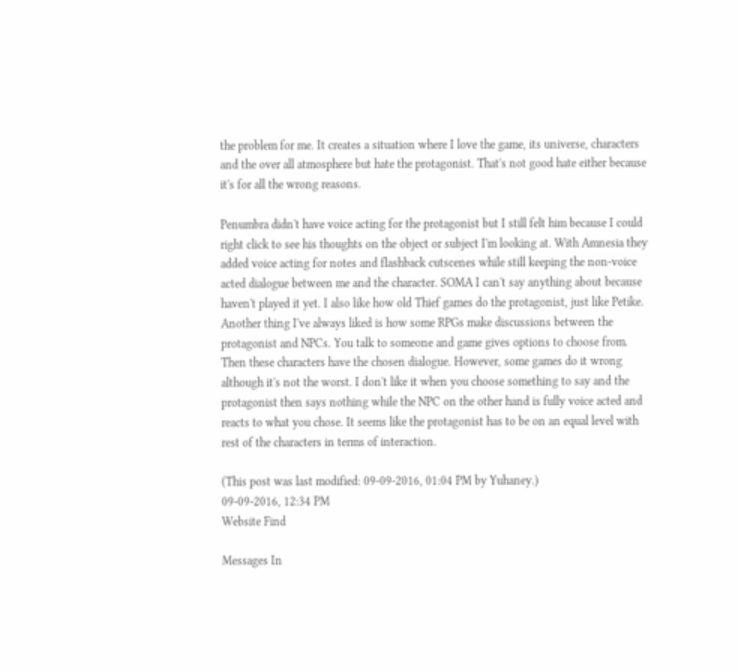the problem for me. It creates a situation where I love the game, its universe, characters and the over all atmosphere but hate the protagonist. That's not good hate either because it's for all the wrong reasons.

Penumbra didn't have voice acting for the protagonist but I still felt him because I could right click to see his thoughts on the object or subject I'm looking at. With Amnesia they added voice acting for notes and flashback cutscenes while still keeping the non-voice acted dialogue between me and the character. SOMA I can't say anything about because haven't played it yet. I also like how old Thief games do the protagonist, just like Petike.
Another thing I've always liked is how some RPGs make discussions between the protagonist and NPCs. You talk to someone and game gives options to choose from. Then these characters have the chosen dialogue. However, some games do it wrong although it's not the worst. I don't like it when you choose something to say and the protagonist then says nothing while the NPC on the other hand is fully voice acted and reacts to what you chose. It seems like the protagonist has to be on an equal level with rest of the characters in terms of interaction.

(This post was last modified: 09-09-2016, 01:04 PM by Yuhaney.)
09-09-2016, 12:34 PM
Website Find

Messages In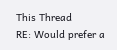This Thread
RE: Would prefer a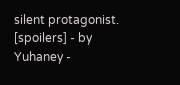silent protagonist. [spoilers] - by Yuhaney -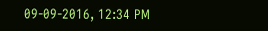09-09-2016, 12:34 PM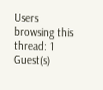Users browsing this thread: 1 Guest(s)